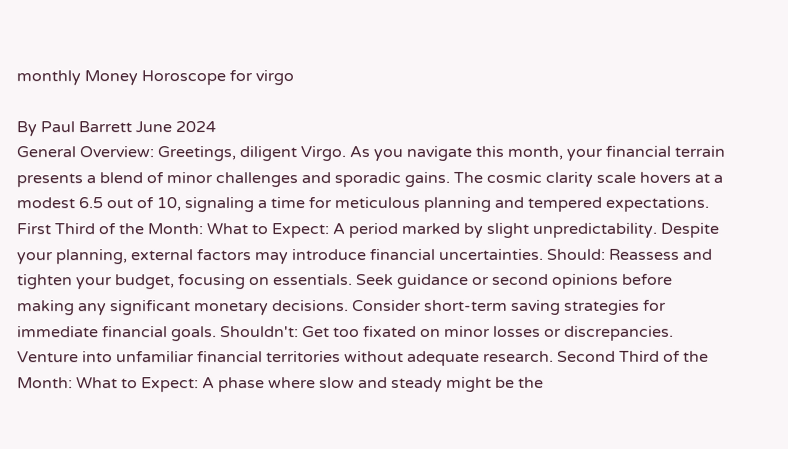monthly Money Horoscope for virgo

By Paul Barrett June 2024
General Overview: Greetings, diligent Virgo. As you navigate this month, your financial terrain presents a blend of minor challenges and sporadic gains. The cosmic clarity scale hovers at a modest 6.5 out of 10, signaling a time for meticulous planning and tempered expectations. First Third of the Month: What to Expect: A period marked by slight unpredictability. Despite your planning, external factors may introduce financial uncertainties. Should: Reassess and tighten your budget, focusing on essentials. Seek guidance or second opinions before making any significant monetary decisions. Consider short-term saving strategies for immediate financial goals. Shouldn't: Get too fixated on minor losses or discrepancies. Venture into unfamiliar financial territories without adequate research. Second Third of the Month: What to Expect: A phase where slow and steady might be the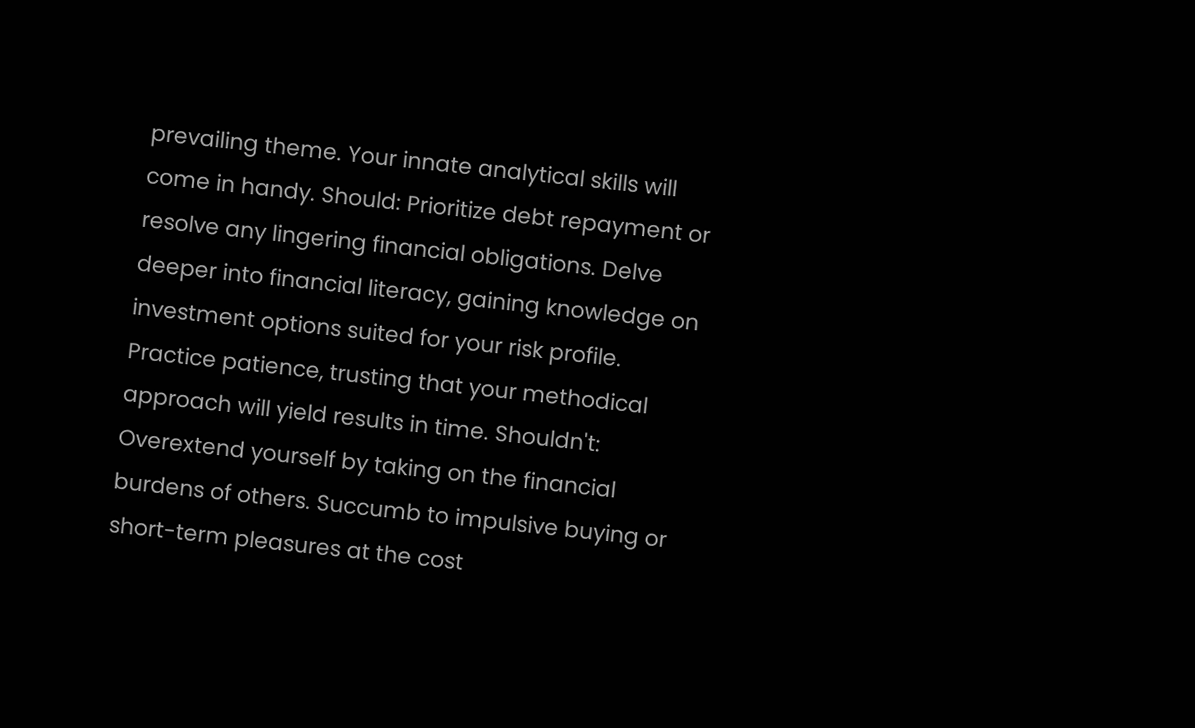prevailing theme. Your innate analytical skills will come in handy. Should: Prioritize debt repayment or resolve any lingering financial obligations. Delve deeper into financial literacy, gaining knowledge on investment options suited for your risk profile. Practice patience, trusting that your methodical approach will yield results in time. Shouldn't: Overextend yourself by taking on the financial burdens of others. Succumb to impulsive buying or short-term pleasures at the cost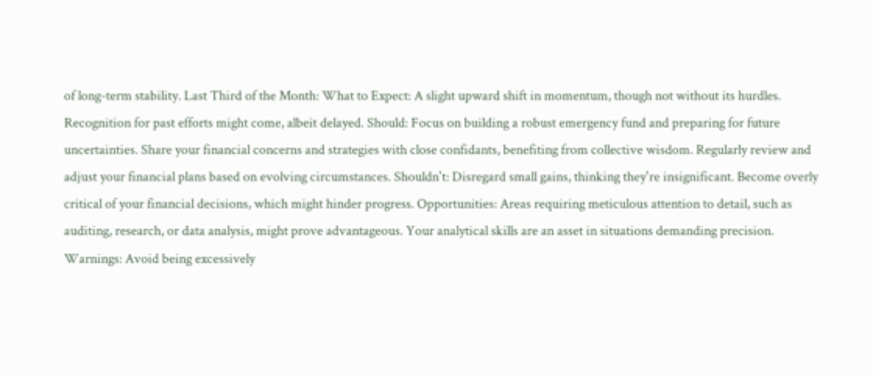of long-term stability. Last Third of the Month: What to Expect: A slight upward shift in momentum, though not without its hurdles.
Recognition for past efforts might come, albeit delayed. Should: Focus on building a robust emergency fund and preparing for future uncertainties. Share your financial concerns and strategies with close confidants, benefiting from collective wisdom. Regularly review and adjust your financial plans based on evolving circumstances. Shouldn't: Disregard small gains, thinking they're insignificant. Become overly critical of your financial decisions, which might hinder progress. Opportunities: Areas requiring meticulous attention to detail, such as auditing, research, or data analysis, might prove advantageous. Your analytical skills are an asset in situations demanding precision. Warnings: Avoid being excessively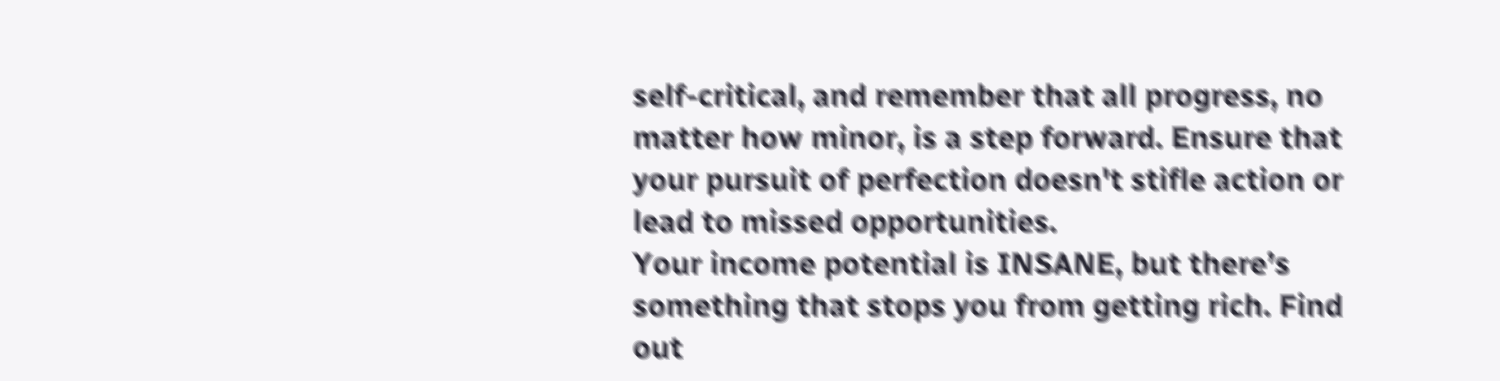self-critical, and remember that all progress, no matter how minor, is a step forward. Ensure that your pursuit of perfection doesn't stifle action or lead to missed opportunities.
Your income potential is INSANE, but there’s something that stops you from getting rich. Find out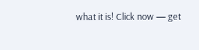what it is! Click now — get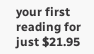your first reading for just $21.95